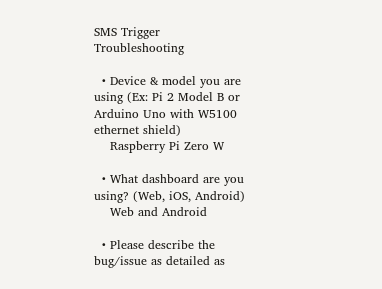SMS Trigger Troubleshooting

  • Device & model you are using (Ex: Pi 2 Model B or Arduino Uno with W5100 ethernet shield)
    Raspberry Pi Zero W

  • What dashboard are you using? (Web, iOS, Android)
    Web and Android

  • Please describe the bug/issue as detailed as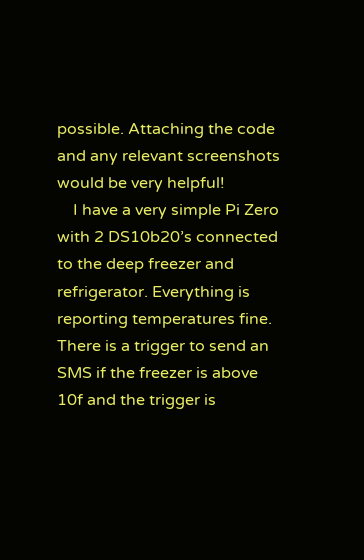possible. Attaching the code and any relevant screenshots would be very helpful!
    I have a very simple Pi Zero with 2 DS10b20’s connected to the deep freezer and refrigerator. Everything is reporting temperatures fine. There is a trigger to send an SMS if the freezer is above 10f and the trigger is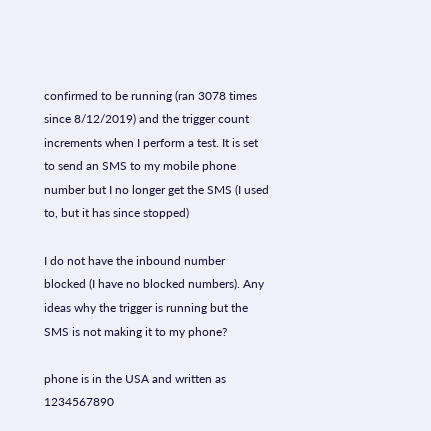confirmed to be running (ran 3078 times since 8/12/2019) and the trigger count increments when I perform a test. It is set to send an SMS to my mobile phone number but I no longer get the SMS (I used to, but it has since stopped)

I do not have the inbound number blocked (I have no blocked numbers). Any ideas why the trigger is running but the SMS is not making it to my phone?

phone is in the USA and written as 1234567890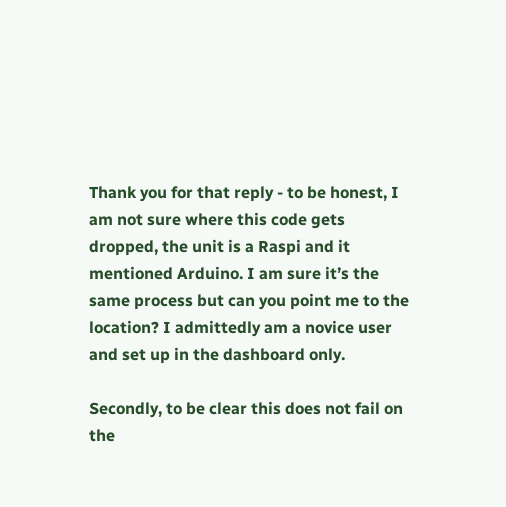Thank you for that reply - to be honest, I am not sure where this code gets dropped, the unit is a Raspi and it mentioned Arduino. I am sure it’s the same process but can you point me to the location? I admittedly am a novice user and set up in the dashboard only.

Secondly, to be clear this does not fail on the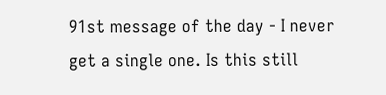91st message of the day - I never get a single one. Is this still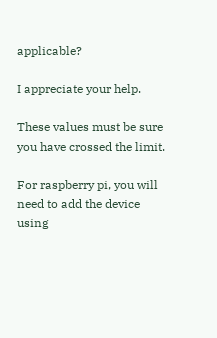applicable?

I appreciate your help.

These values must be sure you have crossed the limit.

For raspberry pi, you will need to add the device using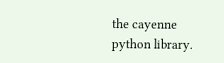the cayenne python library.